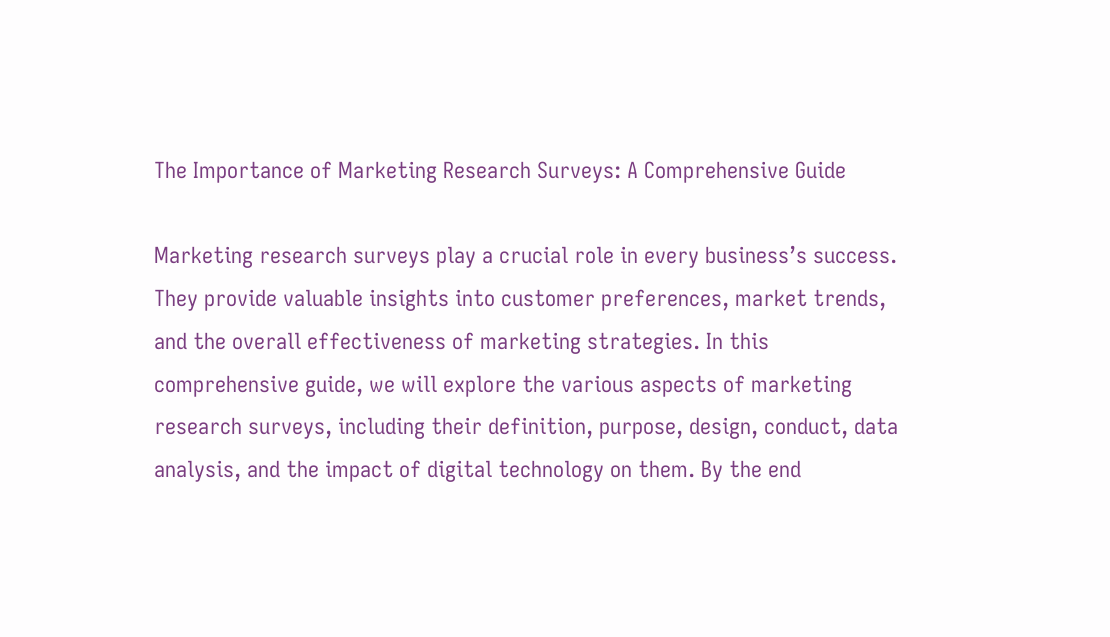The Importance of Marketing Research Surveys: A Comprehensive Guide

Marketing research surveys play a crucial role in every business’s success. They provide valuable insights into customer preferences, market trends, and the overall effectiveness of marketing strategies. In this comprehensive guide, we will explore the various aspects of marketing research surveys, including their definition, purpose, design, conduct, data analysis, and the impact of digital technology on them. By the end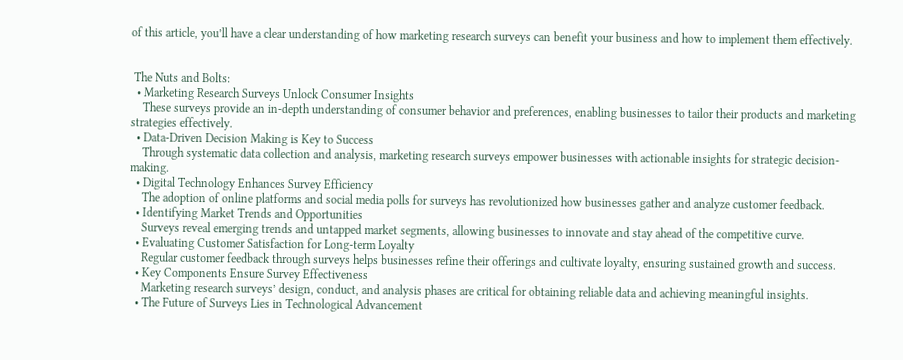of this article, you’ll have a clear understanding of how marketing research surveys can benefit your business and how to implement them effectively.


 The Nuts and Bolts:
  • Marketing Research Surveys Unlock Consumer Insights
    These surveys provide an in-depth understanding of consumer behavior and preferences, enabling businesses to tailor their products and marketing strategies effectively.
  • Data-Driven Decision Making is Key to Success
    Through systematic data collection and analysis, marketing research surveys empower businesses with actionable insights for strategic decision-making.
  • Digital Technology Enhances Survey Efficiency
    The adoption of online platforms and social media polls for surveys has revolutionized how businesses gather and analyze customer feedback.
  • Identifying Market Trends and Opportunities
    Surveys reveal emerging trends and untapped market segments, allowing businesses to innovate and stay ahead of the competitive curve.
  • Evaluating Customer Satisfaction for Long-term Loyalty
    Regular customer feedback through surveys helps businesses refine their offerings and cultivate loyalty, ensuring sustained growth and success.
  • Key Components Ensure Survey Effectiveness
    Marketing research surveys’ design, conduct, and analysis phases are critical for obtaining reliable data and achieving meaningful insights.
  • The Future of Surveys Lies in Technological Advancement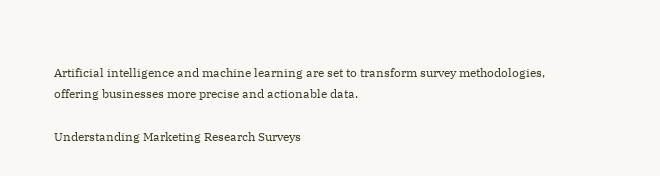Artificial intelligence and machine learning are set to transform survey methodologies, offering businesses more precise and actionable data.

Understanding Marketing Research Surveys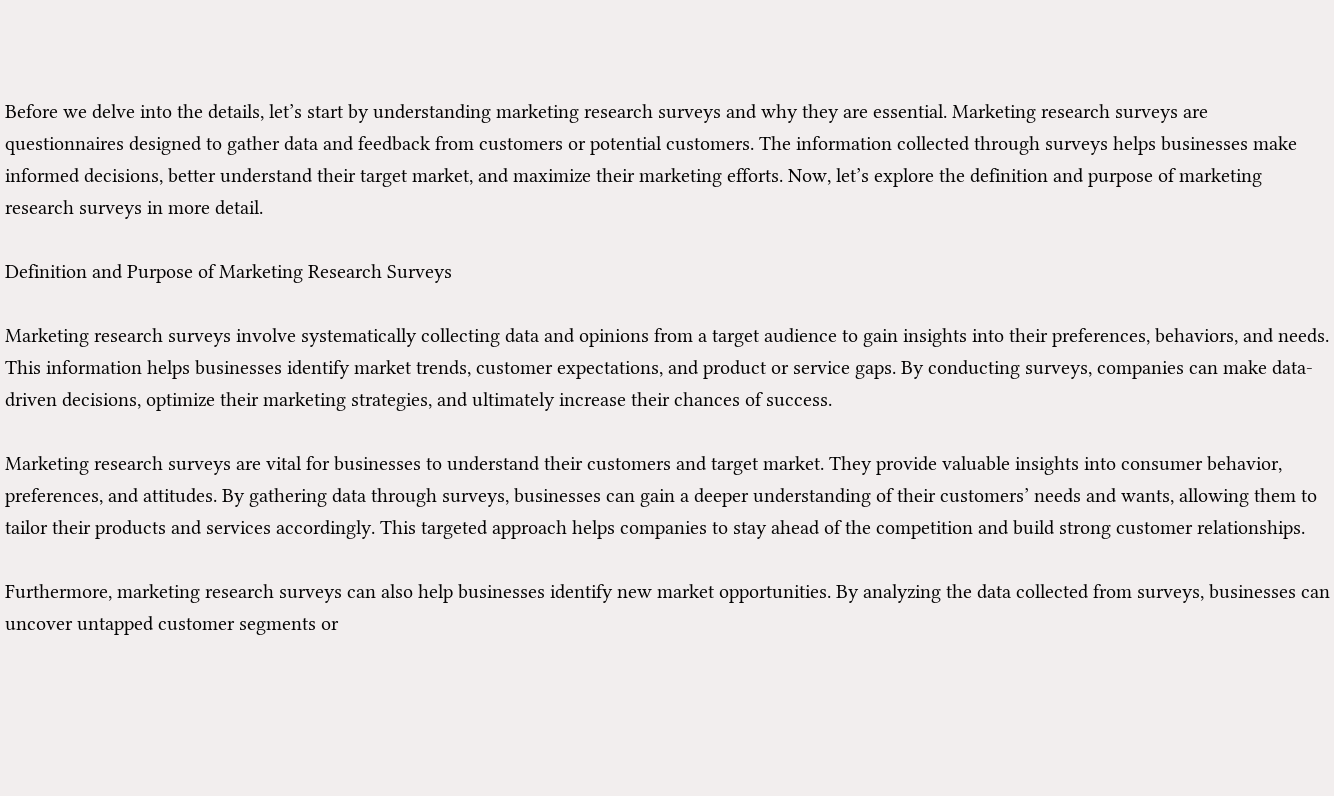Before we delve into the details, let’s start by understanding marketing research surveys and why they are essential. Marketing research surveys are questionnaires designed to gather data and feedback from customers or potential customers. The information collected through surveys helps businesses make informed decisions, better understand their target market, and maximize their marketing efforts. Now, let’s explore the definition and purpose of marketing research surveys in more detail.

Definition and Purpose of Marketing Research Surveys

Marketing research surveys involve systematically collecting data and opinions from a target audience to gain insights into their preferences, behaviors, and needs. This information helps businesses identify market trends, customer expectations, and product or service gaps. By conducting surveys, companies can make data-driven decisions, optimize their marketing strategies, and ultimately increase their chances of success.

Marketing research surveys are vital for businesses to understand their customers and target market. They provide valuable insights into consumer behavior, preferences, and attitudes. By gathering data through surveys, businesses can gain a deeper understanding of their customers’ needs and wants, allowing them to tailor their products and services accordingly. This targeted approach helps companies to stay ahead of the competition and build strong customer relationships.

Furthermore, marketing research surveys can also help businesses identify new market opportunities. By analyzing the data collected from surveys, businesses can uncover untapped customer segments or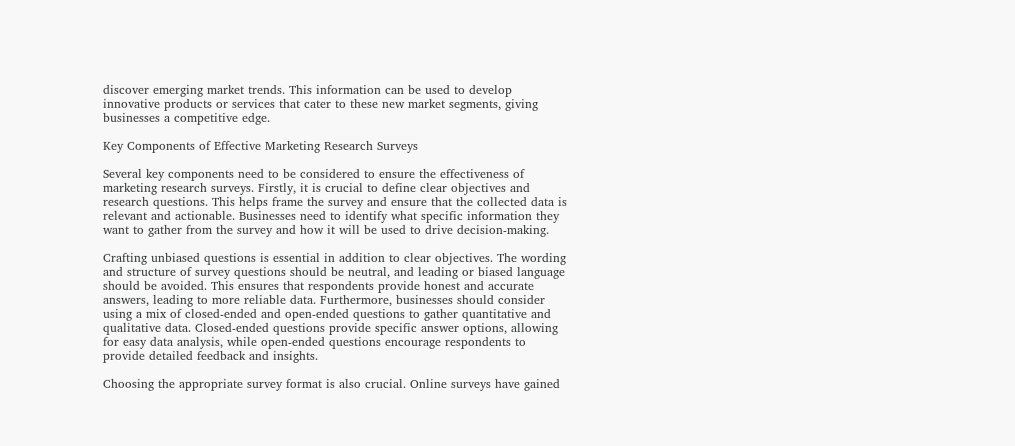discover emerging market trends. This information can be used to develop innovative products or services that cater to these new market segments, giving businesses a competitive edge.

Key Components of Effective Marketing Research Surveys

Several key components need to be considered to ensure the effectiveness of marketing research surveys. Firstly, it is crucial to define clear objectives and research questions. This helps frame the survey and ensure that the collected data is relevant and actionable. Businesses need to identify what specific information they want to gather from the survey and how it will be used to drive decision-making.

Crafting unbiased questions is essential in addition to clear objectives. The wording and structure of survey questions should be neutral, and leading or biased language should be avoided. This ensures that respondents provide honest and accurate answers, leading to more reliable data. Furthermore, businesses should consider using a mix of closed-ended and open-ended questions to gather quantitative and qualitative data. Closed-ended questions provide specific answer options, allowing for easy data analysis, while open-ended questions encourage respondents to provide detailed feedback and insights.

Choosing the appropriate survey format is also crucial. Online surveys have gained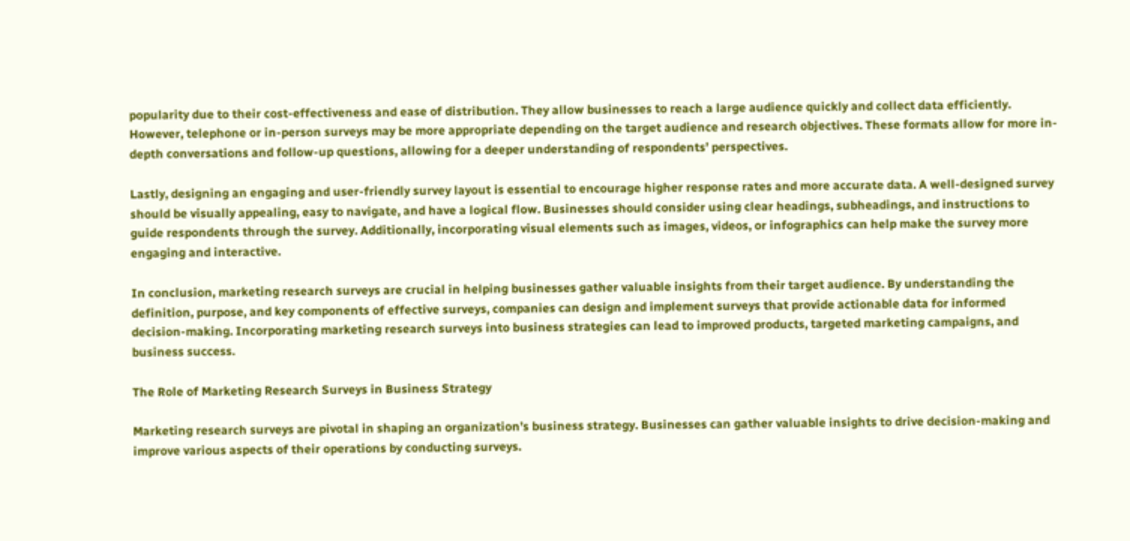popularity due to their cost-effectiveness and ease of distribution. They allow businesses to reach a large audience quickly and collect data efficiently. However, telephone or in-person surveys may be more appropriate depending on the target audience and research objectives. These formats allow for more in-depth conversations and follow-up questions, allowing for a deeper understanding of respondents’ perspectives.

Lastly, designing an engaging and user-friendly survey layout is essential to encourage higher response rates and more accurate data. A well-designed survey should be visually appealing, easy to navigate, and have a logical flow. Businesses should consider using clear headings, subheadings, and instructions to guide respondents through the survey. Additionally, incorporating visual elements such as images, videos, or infographics can help make the survey more engaging and interactive.

In conclusion, marketing research surveys are crucial in helping businesses gather valuable insights from their target audience. By understanding the definition, purpose, and key components of effective surveys, companies can design and implement surveys that provide actionable data for informed decision-making. Incorporating marketing research surveys into business strategies can lead to improved products, targeted marketing campaigns, and business success.

The Role of Marketing Research Surveys in Business Strategy

Marketing research surveys are pivotal in shaping an organization’s business strategy. Businesses can gather valuable insights to drive decision-making and improve various aspects of their operations by conducting surveys.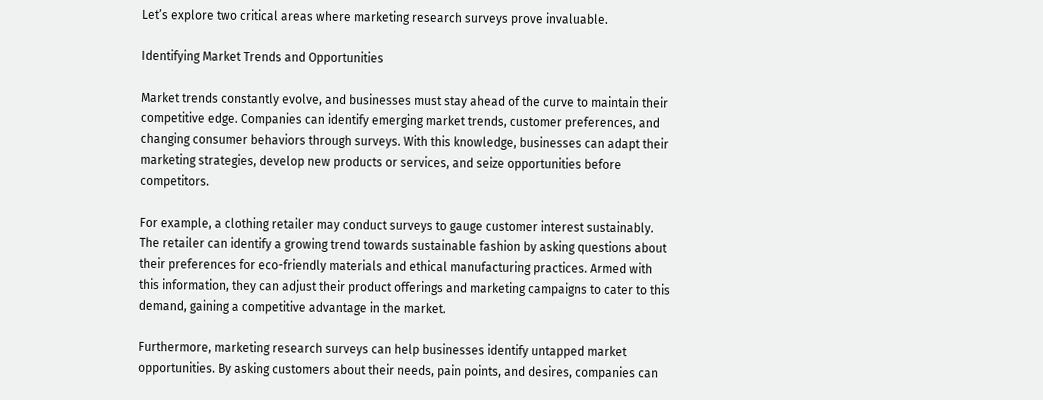Let’s explore two critical areas where marketing research surveys prove invaluable.

Identifying Market Trends and Opportunities

Market trends constantly evolve, and businesses must stay ahead of the curve to maintain their competitive edge. Companies can identify emerging market trends, customer preferences, and changing consumer behaviors through surveys. With this knowledge, businesses can adapt their marketing strategies, develop new products or services, and seize opportunities before competitors.

For example, a clothing retailer may conduct surveys to gauge customer interest sustainably. The retailer can identify a growing trend towards sustainable fashion by asking questions about their preferences for eco-friendly materials and ethical manufacturing practices. Armed with this information, they can adjust their product offerings and marketing campaigns to cater to this demand, gaining a competitive advantage in the market.

Furthermore, marketing research surveys can help businesses identify untapped market opportunities. By asking customers about their needs, pain points, and desires, companies can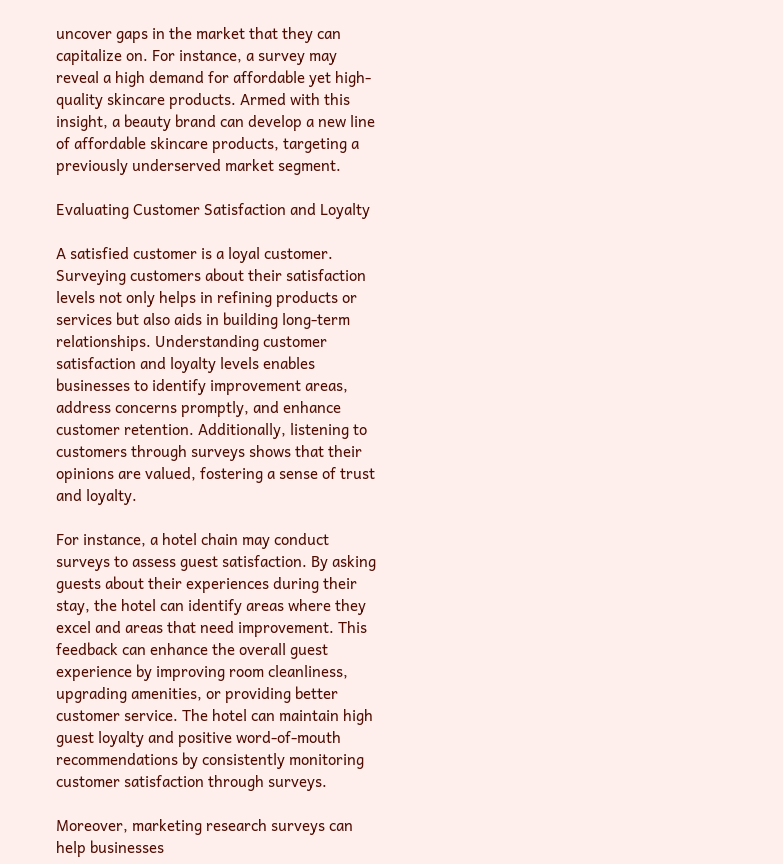uncover gaps in the market that they can capitalize on. For instance, a survey may reveal a high demand for affordable yet high-quality skincare products. Armed with this insight, a beauty brand can develop a new line of affordable skincare products, targeting a previously underserved market segment.

Evaluating Customer Satisfaction and Loyalty

A satisfied customer is a loyal customer. Surveying customers about their satisfaction levels not only helps in refining products or services but also aids in building long-term relationships. Understanding customer satisfaction and loyalty levels enables businesses to identify improvement areas, address concerns promptly, and enhance customer retention. Additionally, listening to customers through surveys shows that their opinions are valued, fostering a sense of trust and loyalty.

For instance, a hotel chain may conduct surveys to assess guest satisfaction. By asking guests about their experiences during their stay, the hotel can identify areas where they excel and areas that need improvement. This feedback can enhance the overall guest experience by improving room cleanliness, upgrading amenities, or providing better customer service. The hotel can maintain high guest loyalty and positive word-of-mouth recommendations by consistently monitoring customer satisfaction through surveys.

Moreover, marketing research surveys can help businesses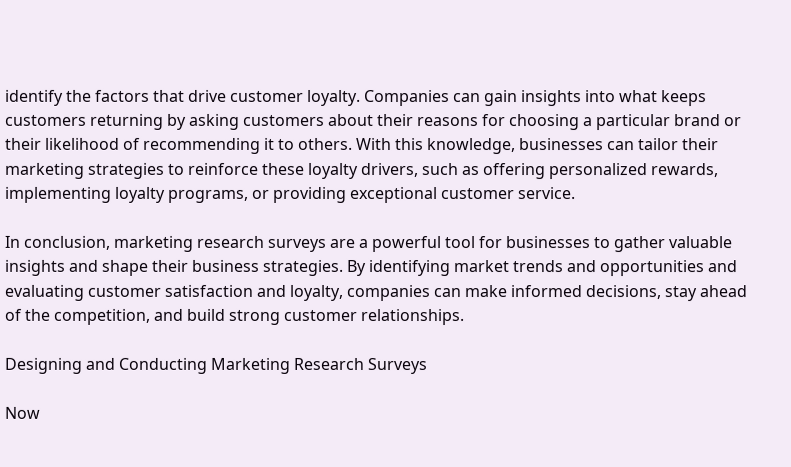identify the factors that drive customer loyalty. Companies can gain insights into what keeps customers returning by asking customers about their reasons for choosing a particular brand or their likelihood of recommending it to others. With this knowledge, businesses can tailor their marketing strategies to reinforce these loyalty drivers, such as offering personalized rewards, implementing loyalty programs, or providing exceptional customer service.

In conclusion, marketing research surveys are a powerful tool for businesses to gather valuable insights and shape their business strategies. By identifying market trends and opportunities and evaluating customer satisfaction and loyalty, companies can make informed decisions, stay ahead of the competition, and build strong customer relationships.

Designing and Conducting Marketing Research Surveys

Now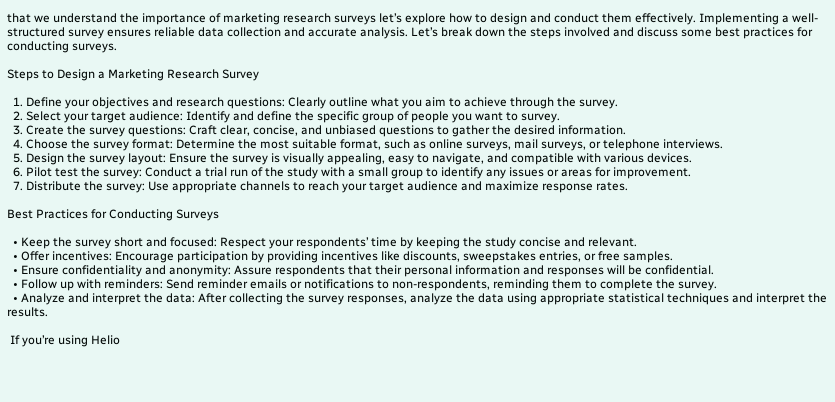that we understand the importance of marketing research surveys let’s explore how to design and conduct them effectively. Implementing a well-structured survey ensures reliable data collection and accurate analysis. Let’s break down the steps involved and discuss some best practices for conducting surveys.

Steps to Design a Marketing Research Survey

  1. Define your objectives and research questions: Clearly outline what you aim to achieve through the survey.
  2. Select your target audience: Identify and define the specific group of people you want to survey.
  3. Create the survey questions: Craft clear, concise, and unbiased questions to gather the desired information.
  4. Choose the survey format: Determine the most suitable format, such as online surveys, mail surveys, or telephone interviews.
  5. Design the survey layout: Ensure the survey is visually appealing, easy to navigate, and compatible with various devices.
  6. Pilot test the survey: Conduct a trial run of the study with a small group to identify any issues or areas for improvement.
  7. Distribute the survey: Use appropriate channels to reach your target audience and maximize response rates.

Best Practices for Conducting Surveys

  • Keep the survey short and focused: Respect your respondents’ time by keeping the study concise and relevant.
  • Offer incentives: Encourage participation by providing incentives like discounts, sweepstakes entries, or free samples.
  • Ensure confidentiality and anonymity: Assure respondents that their personal information and responses will be confidential.
  • Follow up with reminders: Send reminder emails or notifications to non-respondents, reminding them to complete the survey.
  • Analyze and interpret the data: After collecting the survey responses, analyze the data using appropriate statistical techniques and interpret the results.

 If you’re using Helio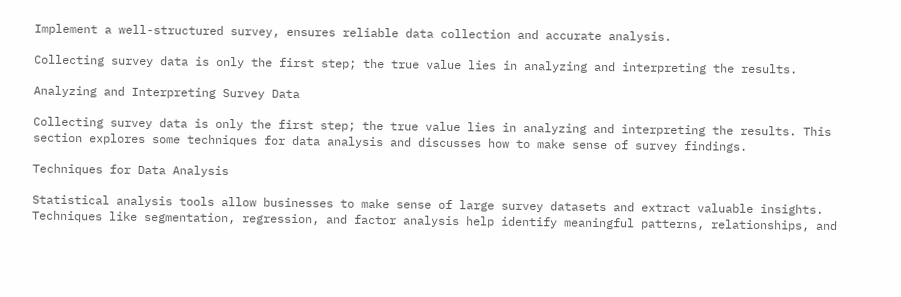Implement a well-structured survey, ensures reliable data collection and accurate analysis.

Collecting survey data is only the first step; the true value lies in analyzing and interpreting the results.

Analyzing and Interpreting Survey Data

Collecting survey data is only the first step; the true value lies in analyzing and interpreting the results. This section explores some techniques for data analysis and discusses how to make sense of survey findings.

Techniques for Data Analysis

Statistical analysis tools allow businesses to make sense of large survey datasets and extract valuable insights. Techniques like segmentation, regression, and factor analysis help identify meaningful patterns, relationships, and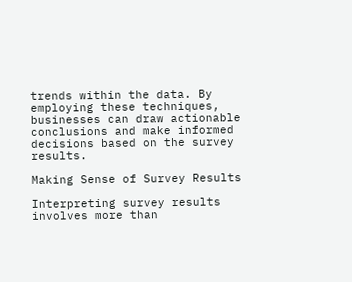trends within the data. By employing these techniques, businesses can draw actionable conclusions and make informed decisions based on the survey results.

Making Sense of Survey Results

Interpreting survey results involves more than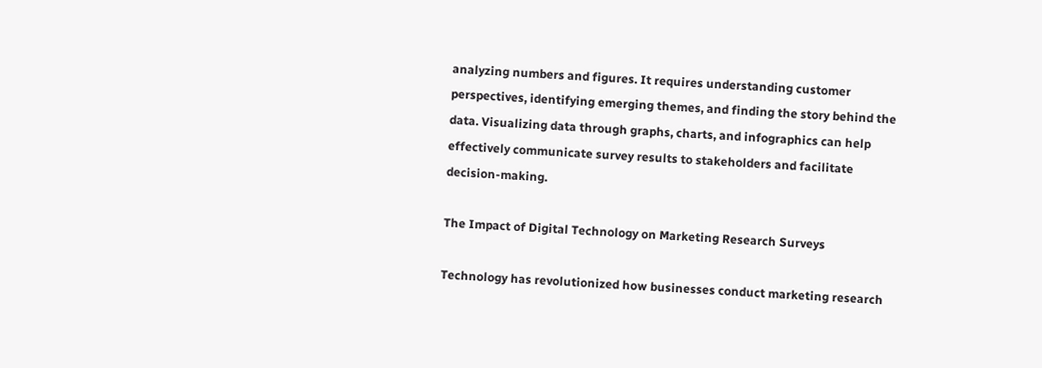analyzing numbers and figures. It requires understanding customer perspectives, identifying emerging themes, and finding the story behind the data. Visualizing data through graphs, charts, and infographics can help effectively communicate survey results to stakeholders and facilitate decision-making.

The Impact of Digital Technology on Marketing Research Surveys

Technology has revolutionized how businesses conduct marketing research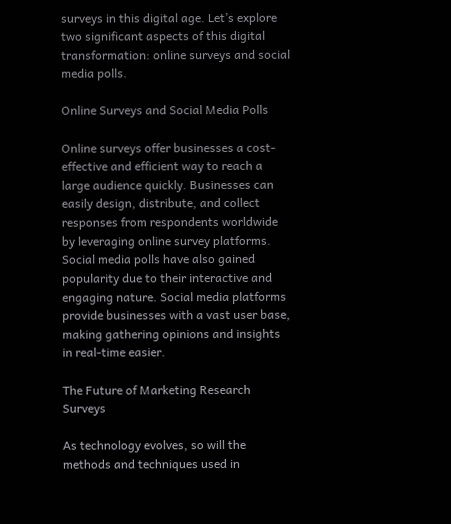surveys in this digital age. Let’s explore two significant aspects of this digital transformation: online surveys and social media polls.

Online Surveys and Social Media Polls

Online surveys offer businesses a cost-effective and efficient way to reach a large audience quickly. Businesses can easily design, distribute, and collect responses from respondents worldwide by leveraging online survey platforms. Social media polls have also gained popularity due to their interactive and engaging nature. Social media platforms provide businesses with a vast user base, making gathering opinions and insights in real-time easier.

The Future of Marketing Research Surveys

As technology evolves, so will the methods and techniques used in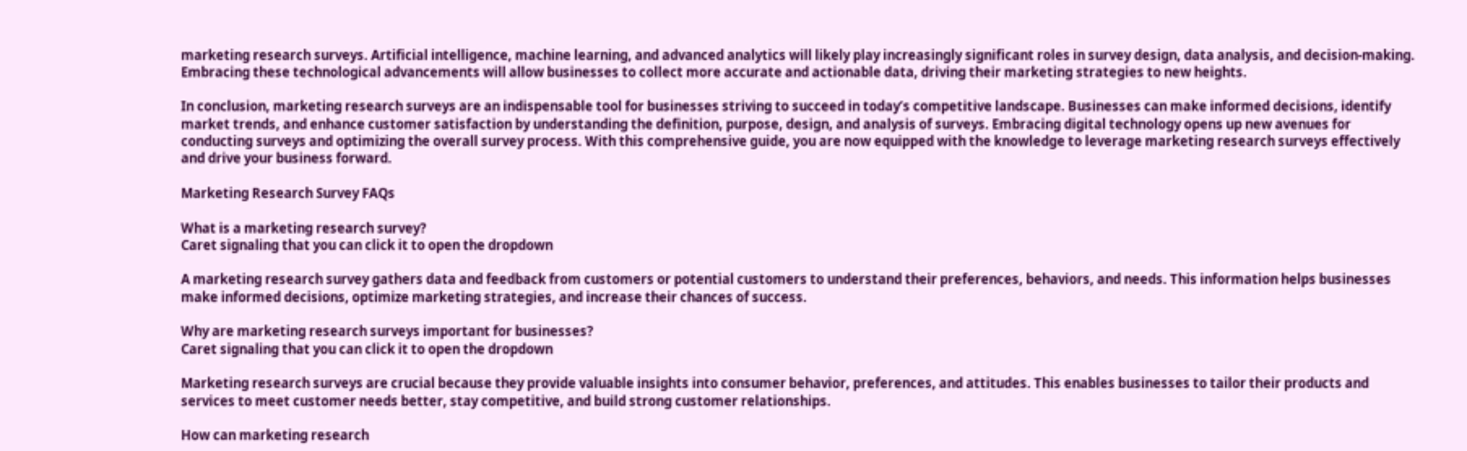marketing research surveys. Artificial intelligence, machine learning, and advanced analytics will likely play increasingly significant roles in survey design, data analysis, and decision-making. Embracing these technological advancements will allow businesses to collect more accurate and actionable data, driving their marketing strategies to new heights.

In conclusion, marketing research surveys are an indispensable tool for businesses striving to succeed in today’s competitive landscape. Businesses can make informed decisions, identify market trends, and enhance customer satisfaction by understanding the definition, purpose, design, and analysis of surveys. Embracing digital technology opens up new avenues for conducting surveys and optimizing the overall survey process. With this comprehensive guide, you are now equipped with the knowledge to leverage marketing research surveys effectively and drive your business forward.

Marketing Research Survey FAQs

What is a marketing research survey?
Caret signaling that you can click it to open the dropdown

A marketing research survey gathers data and feedback from customers or potential customers to understand their preferences, behaviors, and needs. This information helps businesses make informed decisions, optimize marketing strategies, and increase their chances of success.

Why are marketing research surveys important for businesses?
Caret signaling that you can click it to open the dropdown

Marketing research surveys are crucial because they provide valuable insights into consumer behavior, preferences, and attitudes. This enables businesses to tailor their products and services to meet customer needs better, stay competitive, and build strong customer relationships.

How can marketing research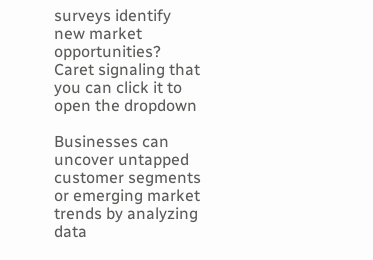surveys identify new market opportunities?
Caret signaling that you can click it to open the dropdown

Businesses can uncover untapped customer segments or emerging market trends by analyzing data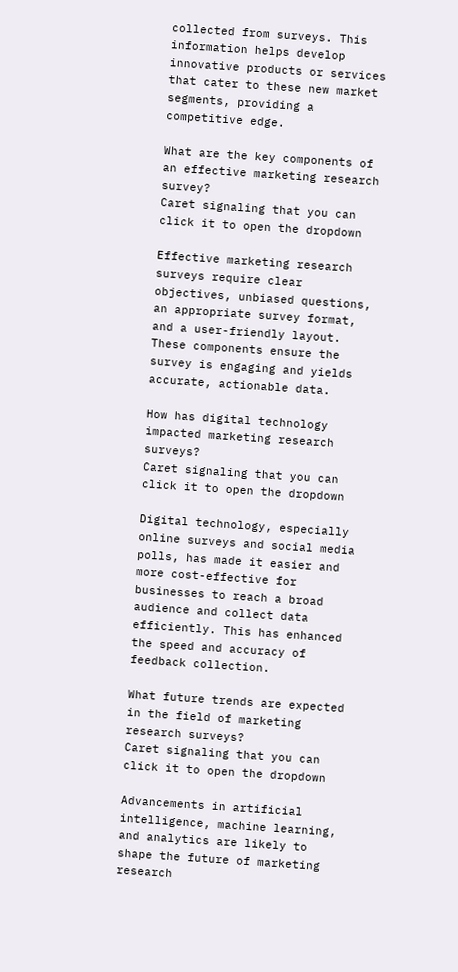collected from surveys. This information helps develop innovative products or services that cater to these new market segments, providing a competitive edge.

What are the key components of an effective marketing research survey?
Caret signaling that you can click it to open the dropdown

Effective marketing research surveys require clear objectives, unbiased questions, an appropriate survey format, and a user-friendly layout. These components ensure the survey is engaging and yields accurate, actionable data.

How has digital technology impacted marketing research surveys?
Caret signaling that you can click it to open the dropdown

Digital technology, especially online surveys and social media polls, has made it easier and more cost-effective for businesses to reach a broad audience and collect data efficiently. This has enhanced the speed and accuracy of feedback collection.

What future trends are expected in the field of marketing research surveys?
Caret signaling that you can click it to open the dropdown

Advancements in artificial intelligence, machine learning, and analytics are likely to shape the future of marketing research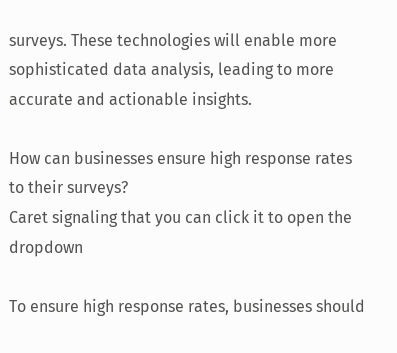surveys. These technologies will enable more sophisticated data analysis, leading to more accurate and actionable insights.

How can businesses ensure high response rates to their surveys?
Caret signaling that you can click it to open the dropdown

To ensure high response rates, businesses should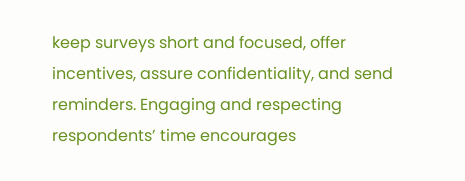keep surveys short and focused, offer incentives, assure confidentiality, and send reminders. Engaging and respecting respondents’ time encourages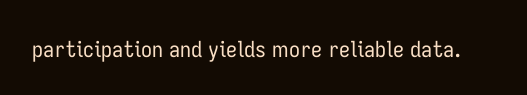participation and yields more reliable data.